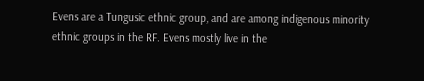Evens are a Tungusic ethnic group, and are among indigenous minority ethnic groups in the RF. Evens mostly live in the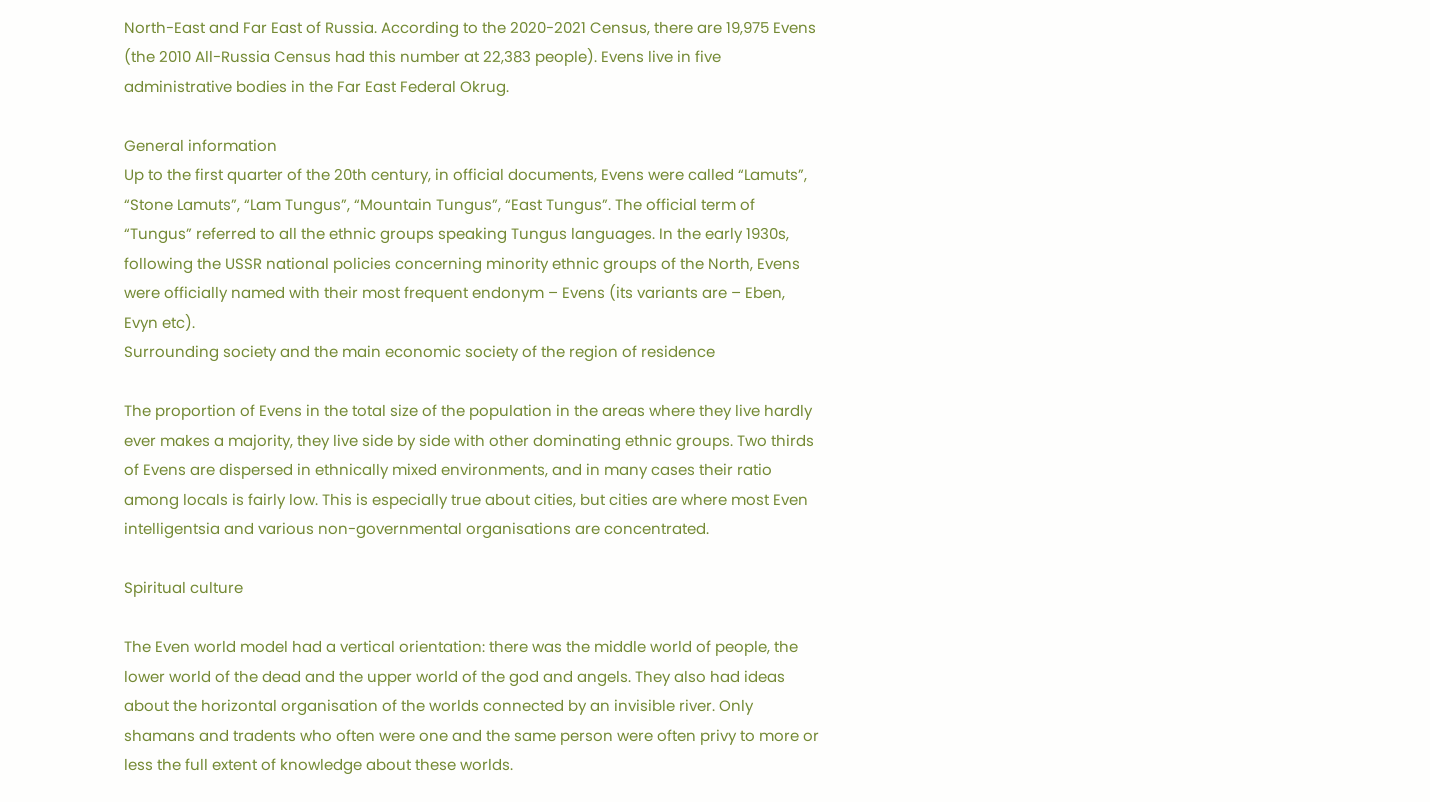North-East and Far East of Russia. According to the 2020-2021 Census, there are 19,975 Evens (the 2010 All-Russia Census had this number at 22,383 people). Evens live in five administrative bodies in the Far East Federal Okrug.

General information
Up to the first quarter of the 20th century, in official documents, Evens were called “Lamuts”, “Stone Lamuts”, “Lam Tungus”, “Mountain Tungus”, “East Tungus”. The official term of “Tungus” referred to all the ethnic groups speaking Tungus languages. In the early 1930s, following the USSR national policies concerning minority ethnic groups of the North, Evens were officially named with their most frequent endonym – Evens (its variants are – Eben, Evyn etc).
Surrounding society and the main economic society of the region of residence

The proportion of Evens in the total size of the population in the areas where they live hardly ever makes a majority, they live side by side with other dominating ethnic groups. Two thirds of Evens are dispersed in ethnically mixed environments, and in many cases their ratio among locals is fairly low. This is especially true about cities, but cities are where most Even intelligentsia and various non-governmental organisations are concentrated.

Spiritual culture

The Even world model had a vertical orientation: there was the middle world of people, the lower world of the dead and the upper world of the god and angels. They also had ideas about the horizontal organisation of the worlds connected by an invisible river. Only shamans and tradents who often were one and the same person were often privy to more or less the full extent of knowledge about these worlds.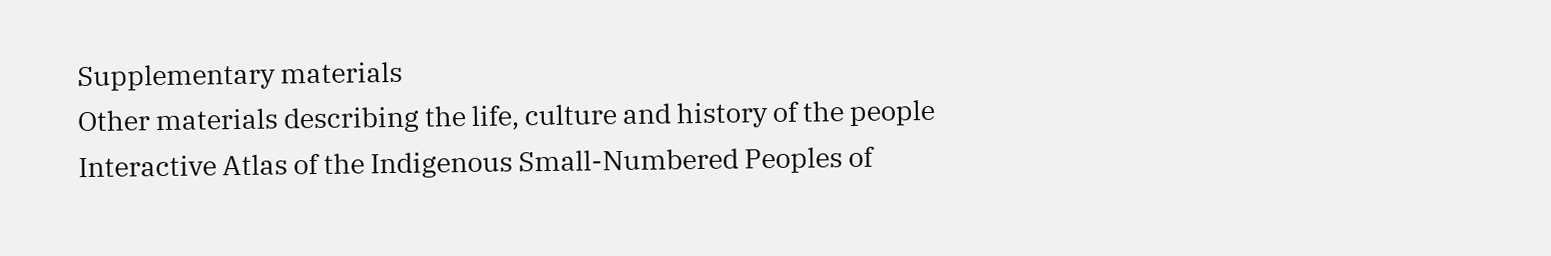Supplementary materials
Other materials describing the life, culture and history of the people
Interactive Atlas of the Indigenous Small-Numbered Peoples of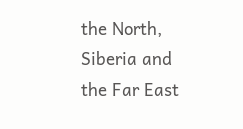the North, Siberia and the Far East